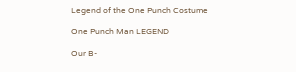Legend of the One Punch Costume

One Punch Man LEGEND

Our B-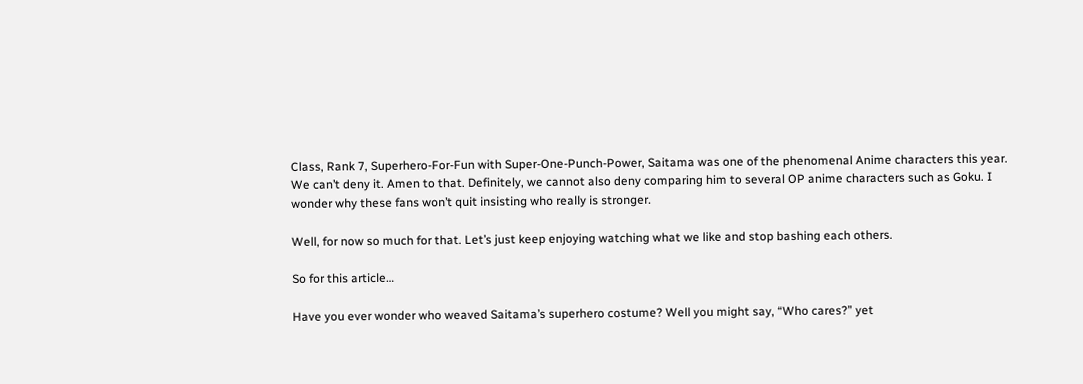Class, Rank 7, Superhero-For-Fun with Super-One-Punch-Power, Saitama was one of the phenomenal Anime characters this year. We can’t deny it. Amen to that. Definitely, we cannot also deny comparing him to several OP anime characters such as Goku. I wonder why these fans won’t quit insisting who really is stronger.

Well, for now so much for that. Let’s just keep enjoying watching what we like and stop bashing each others.

So for this article…

Have you ever wonder who weaved Saitama’s superhero costume? Well you might say, “Who cares?” yet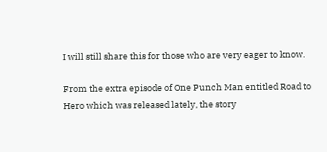I will still share this for those who are very eager to know.

From the extra episode of One Punch Man entitled Road to Hero which was released lately, the story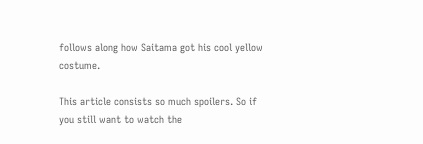follows along how Saitama got his cool yellow costume.

This article consists so much spoilers. So if you still want to watch the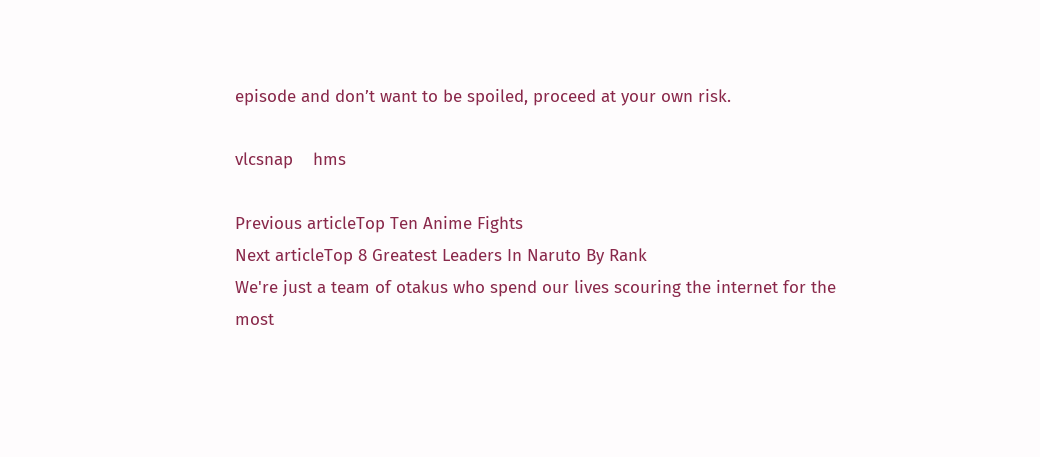episode and don’t want to be spoiled, proceed at your own risk.

vlcsnap    hms

Previous articleTop Ten Anime Fights
Next articleTop 8 Greatest Leaders In Naruto By Rank
We're just a team of otakus who spend our lives scouring the internet for the most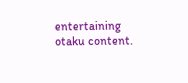entertaining otaku content.